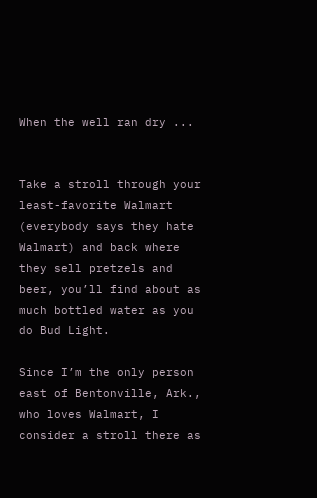When the well ran dry ...


Take a stroll through your least-favorite Walmart (everybody says they hate Walmart) and back where they sell pretzels and beer, you’ll find about as much bottled water as you do Bud Light.

Since I’m the only person east of Bentonville, Ark., who loves Walmart, I consider a stroll there as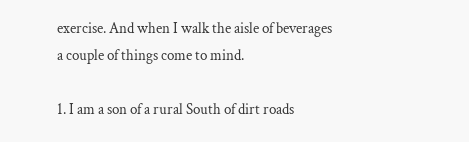exercise. And when I walk the aisle of beverages a couple of things come to mind.

1. I am a son of a rural South of dirt roads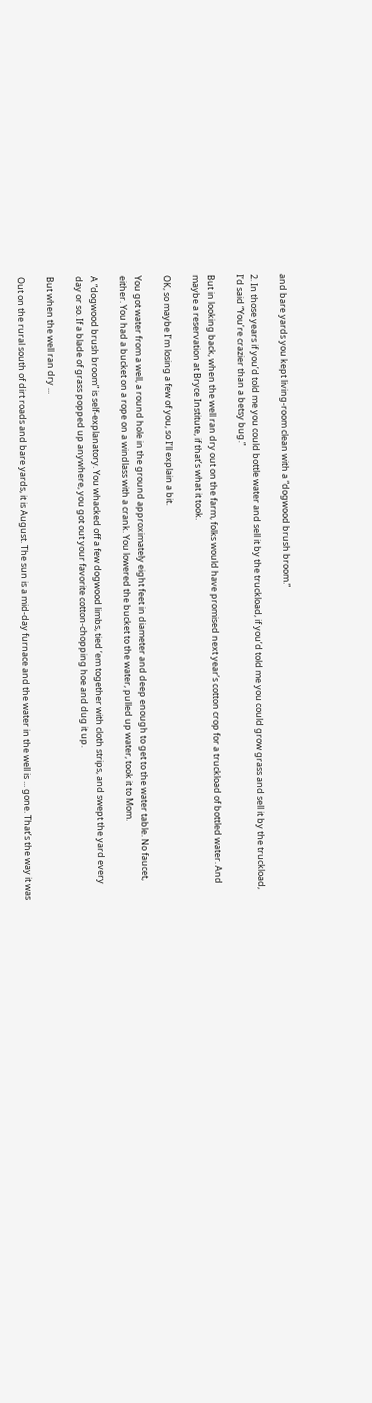and bare yards you kept living-room clean with a “dogwood brush broom.”

2. In those years if you’d told me you could bottle water and sell it by the truckload, if you’d told me you could grow grass and sell it by the truckload, I’d said “You’re crazier than a betsy bug.”

But in looking back, when the well ran dry out on the farm, folks would have promised next year’s cotton crop for a truckload of bottled water. And maybe a reservation at Bryce Institute, if that’s what it took.

OK, so maybe I’m losing a few of you, so I’ll explain a bit.

You got water from a well, a round hole in the ground approximately eight feet in diameter and deep enough to get to the water table. No faucet, either. You had a bucket on a rope on a windlass with a crank. You lowered the bucket to the water, pulled up water, took it to Mom.

A “dogwood brush broom” is self-explanatory. You whacked off a few dogwood limbs, tied ‘em together with cloth strips, and swept the yard every day or so. If a blade of grass popped up anywhere, you got out your favorite cotton-chopping hoe and dug it up.

But when the well ran dry ...

Out on the rural south of dirt roads and bare yards, it is August. The sun is a mid-day furnace and the water in the well is ... gone. That’s the way it was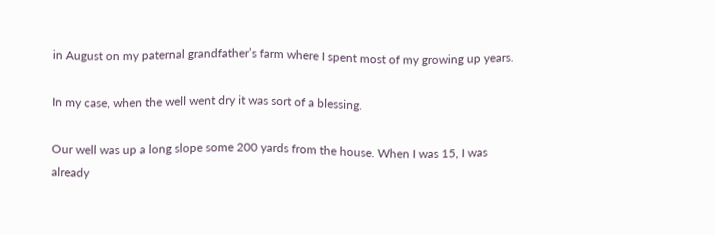in August on my paternal grandfather’s farm where I spent most of my growing up years.

In my case, when the well went dry it was sort of a blessing.

Our well was up a long slope some 200 yards from the house. When I was 15, I was already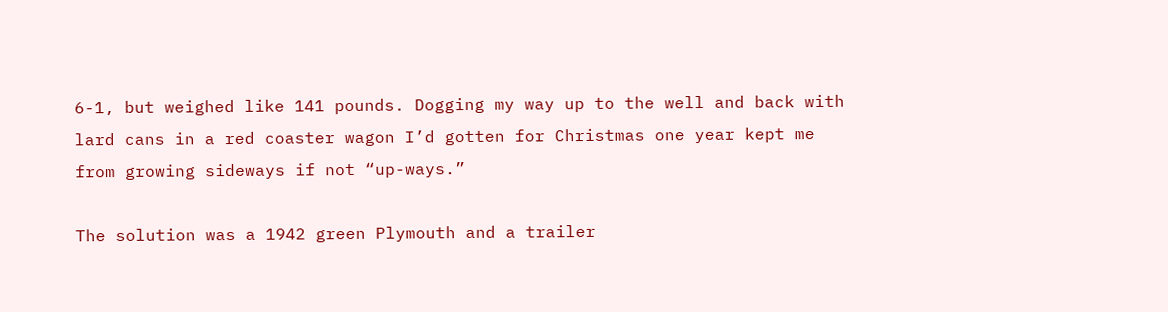6-1, but weighed like 141 pounds. Dogging my way up to the well and back with lard cans in a red coaster wagon I’d gotten for Christmas one year kept me from growing sideways if not “up-ways.”

The solution was a 1942 green Plymouth and a trailer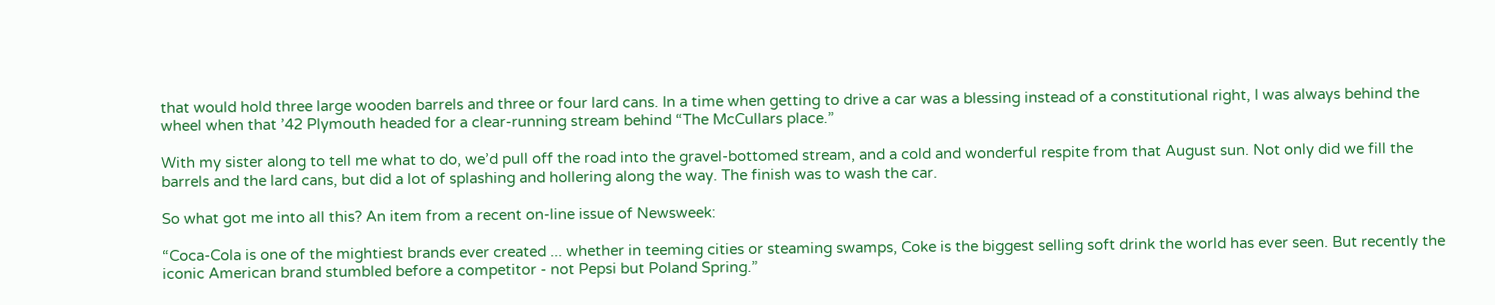that would hold three large wooden barrels and three or four lard cans. In a time when getting to drive a car was a blessing instead of a constitutional right, I was always behind the wheel when that ’42 Plymouth headed for a clear-running stream behind “The McCullars place.”

With my sister along to tell me what to do, we’d pull off the road into the gravel-bottomed stream, and a cold and wonderful respite from that August sun. Not only did we fill the barrels and the lard cans, but did a lot of splashing and hollering along the way. The finish was to wash the car.

So what got me into all this? An item from a recent on-line issue of Newsweek:

“Coca-Cola is one of the mightiest brands ever created ... whether in teeming cities or steaming swamps, Coke is the biggest selling soft drink the world has ever seen. But recently the iconic American brand stumbled before a competitor - not Pepsi but Poland Spring.”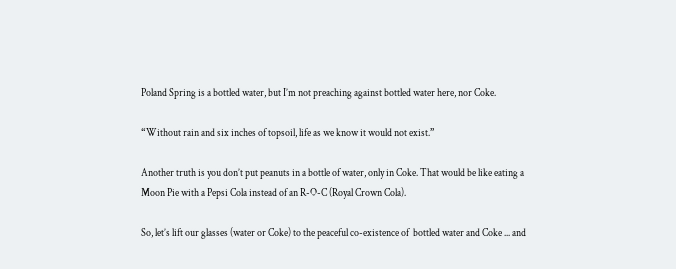Poland Spring is a bottled water, but I’m not preaching against bottled water here, nor Coke.

“Without rain and six inches of topsoil, life as we know it would not exist.”

Another truth is you don’t put peanuts in a bottle of water, only in Coke. That would be like eating a Moon Pie with a Pepsi Cola instead of an R-O-C (Royal Crown Cola).

So, let’s lift our glasses (water or Coke) to the peaceful co-existence of  bottled water and Coke ... and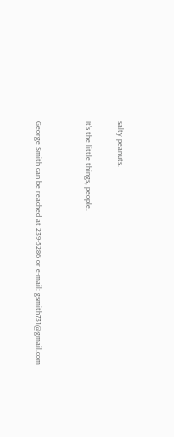salty peanuts.

It’s the little things, people.


George Smith can be reached at 239-5286 or e-mail: gsmith731@gmail.com